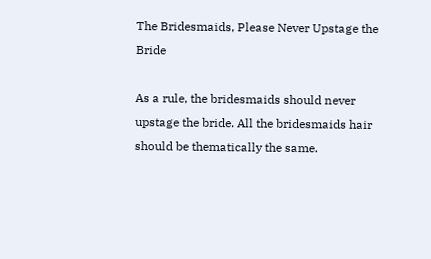The Bridesmaids, Please Never Upstage the Bride

As a rule, the bridesmaids should never upstage the bride. All the bridesmaids hair should be thematically the same.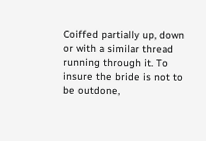Coiffed partially up, down or with a similar thread running through it. To insure the bride is not to be outdone,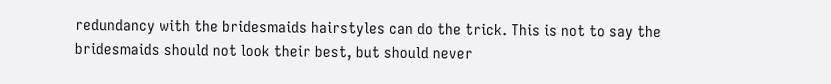redundancy with the bridesmaids hairstyles can do the trick. This is not to say the bridesmaids should not look their best, but should never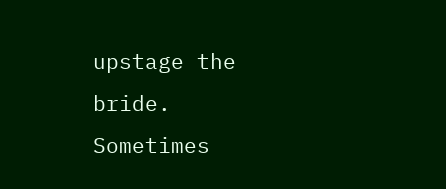upstage the bride. Sometimes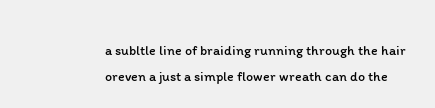a subltle line of braiding running through the hair oreven a just a simple flower wreath can do the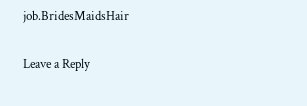job.BridesMaidsHair

Leave a Reply